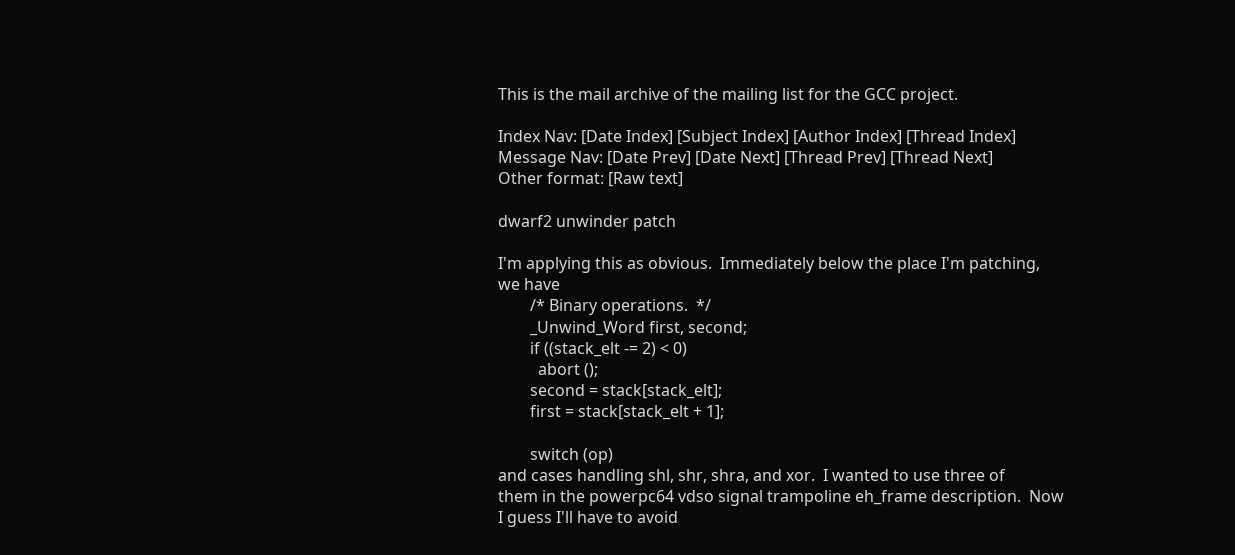This is the mail archive of the mailing list for the GCC project.

Index Nav: [Date Index] [Subject Index] [Author Index] [Thread Index]
Message Nav: [Date Prev] [Date Next] [Thread Prev] [Thread Next]
Other format: [Raw text]

dwarf2 unwinder patch

I'm applying this as obvious.  Immediately below the place I'm patching,
we have
        /* Binary operations.  */
        _Unwind_Word first, second;
        if ((stack_elt -= 2) < 0)
          abort ();
        second = stack[stack_elt];
        first = stack[stack_elt + 1];

        switch (op)
and cases handling shl, shr, shra, and xor.  I wanted to use three of
them in the powerpc64 vdso signal trampoline eh_frame description.  Now
I guess I'll have to avoid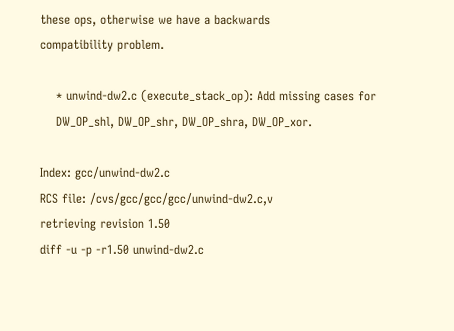these ops, otherwise we have a backwards
compatibility problem.

    * unwind-dw2.c (execute_stack_op): Add missing cases for
    DW_OP_shl, DW_OP_shr, DW_OP_shra, DW_OP_xor.

Index: gcc/unwind-dw2.c
RCS file: /cvs/gcc/gcc/gcc/unwind-dw2.c,v
retrieving revision 1.50
diff -u -p -r1.50 unwind-dw2.c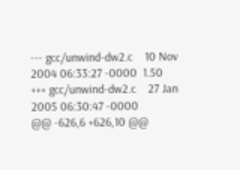--- gcc/unwind-dw2.c    10 Nov 2004 06:33:27 -0000  1.50
+++ gcc/unwind-dw2.c    27 Jan 2005 06:30:47 -0000
@@ -626,6 +626,10 @@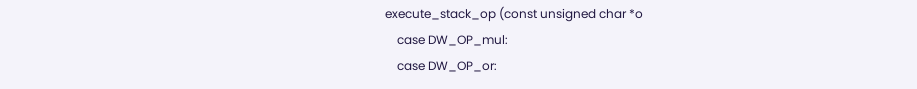execute_stack_op (const unsigned char *o
    case DW_OP_mul:
    case DW_OP_or: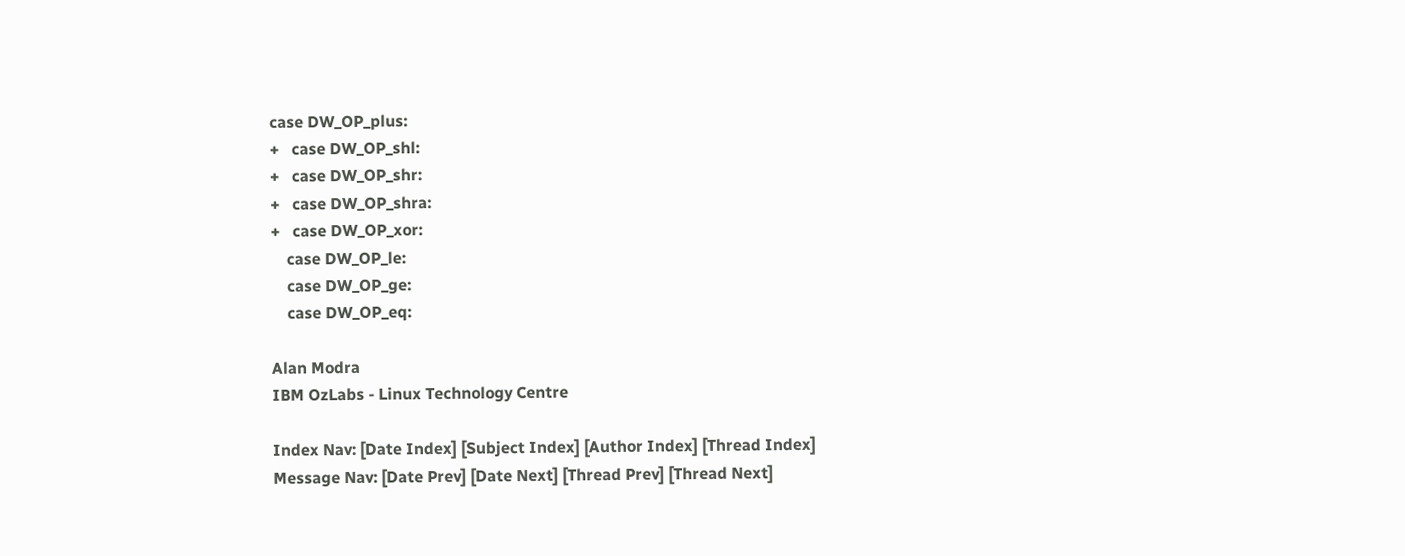case DW_OP_plus:
+   case DW_OP_shl:
+   case DW_OP_shr:
+   case DW_OP_shra:
+   case DW_OP_xor:
    case DW_OP_le:
    case DW_OP_ge:
    case DW_OP_eq:

Alan Modra
IBM OzLabs - Linux Technology Centre

Index Nav: [Date Index] [Subject Index] [Author Index] [Thread Index]
Message Nav: [Date Prev] [Date Next] [Thread Prev] [Thread Next]